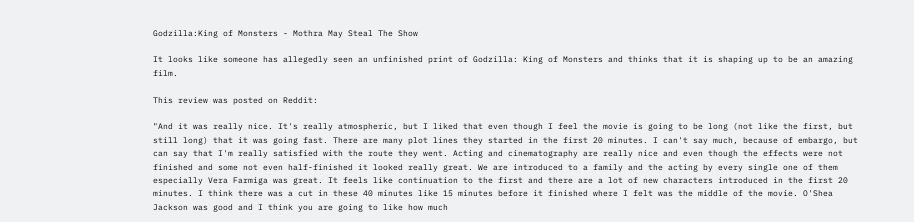Godzilla:King of Monsters - Mothra May Steal The Show

It looks like someone has allegedly seen an unfinished print of Godzilla: King of Monsters and thinks that it is shaping up to be an amazing film.

This review was posted on Reddit:

"And it was really nice. It's really atmospheric, but I liked that even though I feel the movie is going to be long (not like the first, but still long) that it was going fast. There are many plot lines they started in the first 20 minutes. I can't say much, because of embargo, but can say that I'm really satisfied with the route they went. Acting and cinematography are really nice and even though the effects were not finished and some not even half-finished it looked really great. We are introduced to a family and the acting by every single one of them especially Vera Farmiga was great. It feels like continuation to the first and there are a lot of new characters introduced in the first 20 minutes. I think there was a cut in these 40 minutes like 15 minutes before it finished where I felt was the middle of the movie. O'Shea Jackson was good and I think you are going to like how much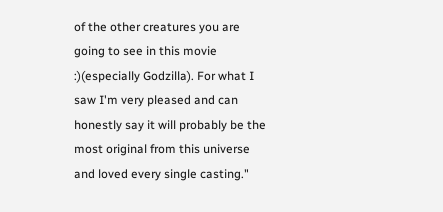of the other creatures you are going to see in this movie :)(especially Godzilla). For what I saw I'm very pleased and can honestly say it will probably be the most original from this universe and loved every single casting."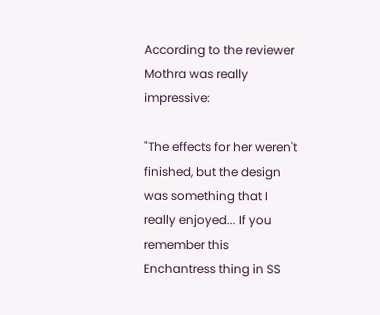According to the reviewer Mothra was really impressive:

"The effects for her weren't finished, but the design was something that I really enjoyed... If you remember this Enchantress thing in SS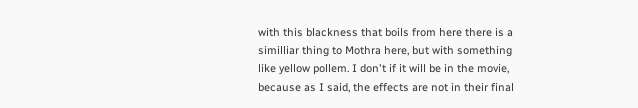with this blackness that boils from here there is a similliar thing to Mothra here, but with something like yellow pollem. I don't if it will be in the movie, because as I said, the effects are not in their final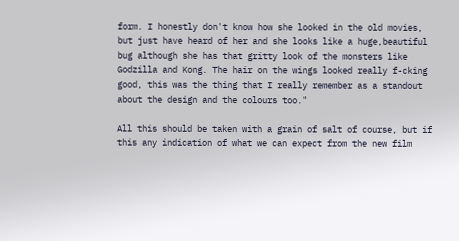form. I honestly don't know how she looked in the old movies, but just have heard of her and she looks like a huge,beautiful bug although she has that gritty look of the monsters like Godzilla and Kong. The hair on the wings looked really f-cking good, this was the thing that I really remember as a standout about the design and the colours too."

All this should be taken with a grain of salt of course, but if this any indication of what we can expect from the new film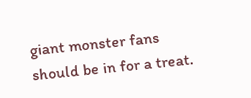giant monster fans should be in for a treat.